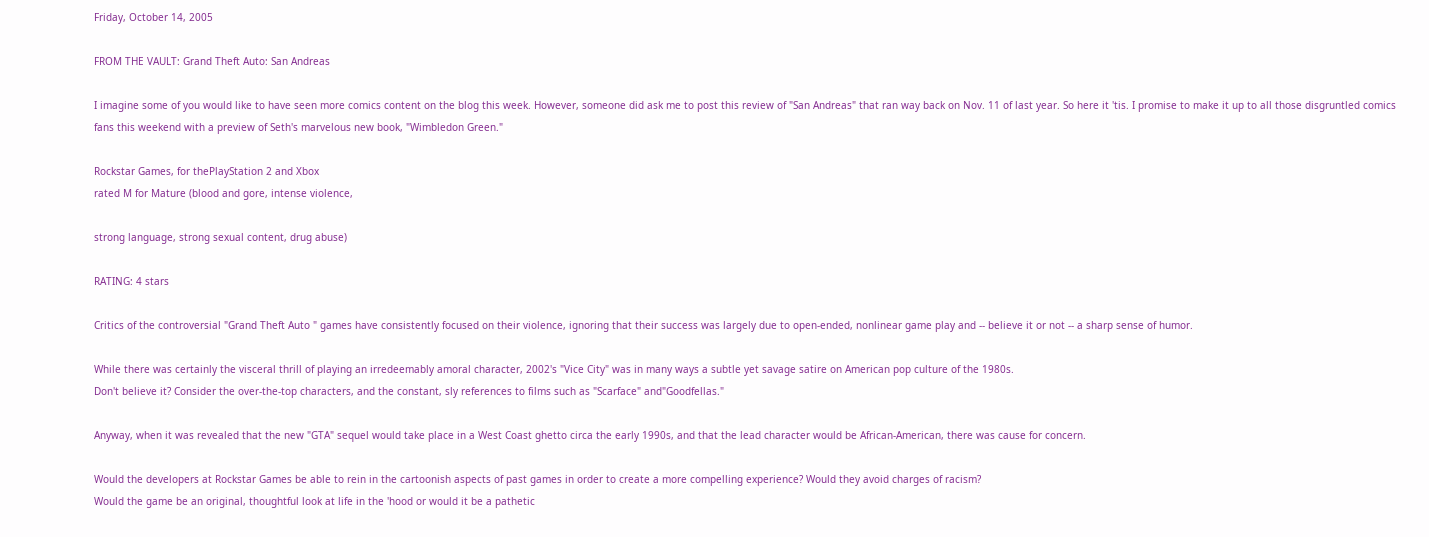Friday, October 14, 2005

FROM THE VAULT: Grand Theft Auto: San Andreas

I imagine some of you would like to have seen more comics content on the blog this week. However, someone did ask me to post this review of "San Andreas" that ran way back on Nov. 11 of last year. So here it 'tis. I promise to make it up to all those disgruntled comics fans this weekend with a preview of Seth's marvelous new book, "Wimbledon Green."

Rockstar Games, for thePlayStation 2 and Xbox
rated M for Mature (blood and gore, intense violence,

strong language, strong sexual content, drug abuse)

RATING: 4 stars

Critics of the controversial "Grand Theft Auto " games have consistently focused on their violence, ignoring that their success was largely due to open-ended, nonlinear game play and -- believe it or not -- a sharp sense of humor.

While there was certainly the visceral thrill of playing an irredeemably amoral character, 2002's "Vice City" was in many ways a subtle yet savage satire on American pop culture of the 1980s.
Don't believe it? Consider the over-the-top characters, and the constant, sly references to films such as "Scarface" and"Goodfellas."

Anyway, when it was revealed that the new "GTA" sequel would take place in a West Coast ghetto circa the early 1990s, and that the lead character would be African-American, there was cause for concern.

Would the developers at Rockstar Games be able to rein in the cartoonish aspects of past games in order to create a more compelling experience? Would they avoid charges of racism?
Would the game be an original, thoughtful look at life in the 'hood or would it be a pathetic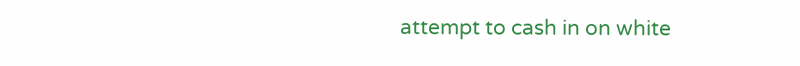attempt to cash in on white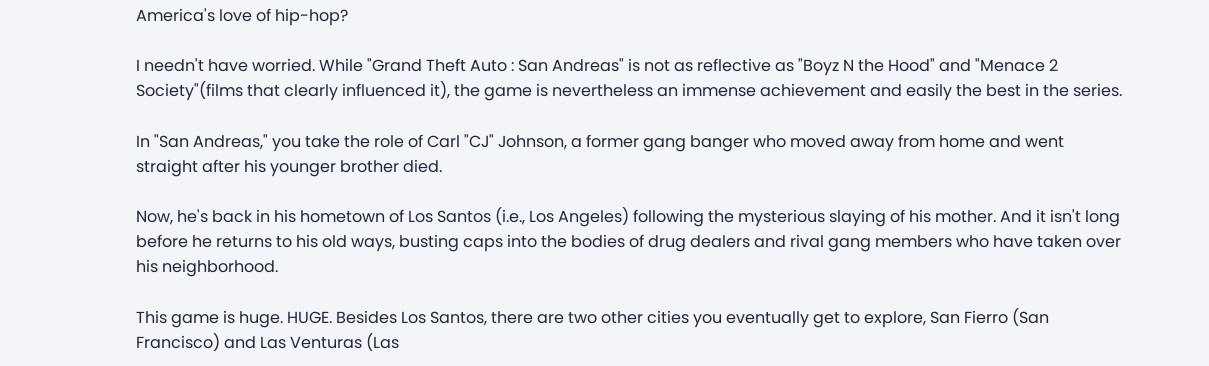America's love of hip-hop?

I needn't have worried. While "Grand Theft Auto : San Andreas" is not as reflective as "Boyz N the Hood" and "Menace 2 Society"(films that clearly influenced it), the game is nevertheless an immense achievement and easily the best in the series.

In "San Andreas," you take the role of Carl "CJ" Johnson, a former gang banger who moved away from home and went straight after his younger brother died.

Now, he's back in his hometown of Los Santos (i.e., Los Angeles) following the mysterious slaying of his mother. And it isn't long before he returns to his old ways, busting caps into the bodies of drug dealers and rival gang members who have taken over his neighborhood.

This game is huge. HUGE. Besides Los Santos, there are two other cities you eventually get to explore, San Fierro (San Francisco) and Las Venturas (Las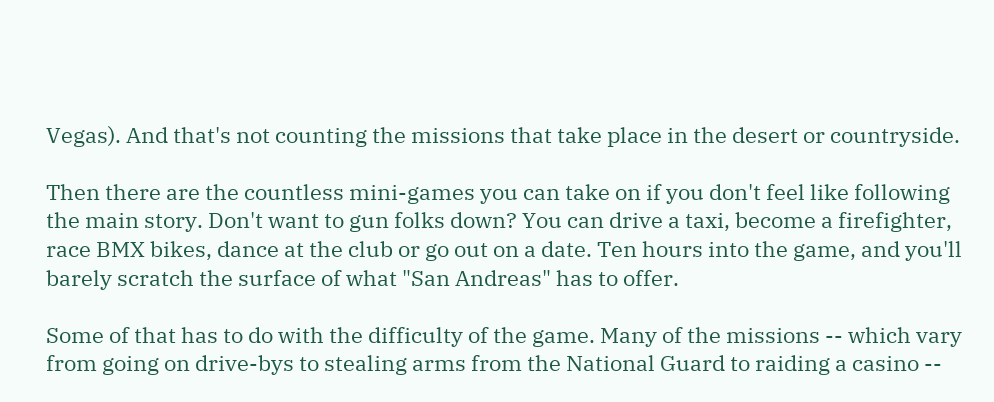Vegas). And that's not counting the missions that take place in the desert or countryside.

Then there are the countless mini-games you can take on if you don't feel like following the main story. Don't want to gun folks down? You can drive a taxi, become a firefighter, race BMX bikes, dance at the club or go out on a date. Ten hours into the game, and you'll barely scratch the surface of what "San Andreas" has to offer.

Some of that has to do with the difficulty of the game. Many of the missions -- which vary from going on drive-bys to stealing arms from the National Guard to raiding a casino --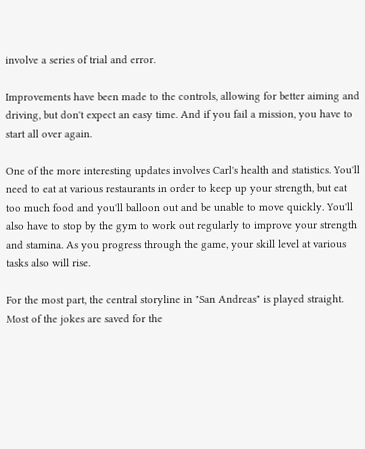involve a series of trial and error.

Improvements have been made to the controls, allowing for better aiming and driving, but don't expect an easy time. And if you fail a mission, you have to start all over again.

One of the more interesting updates involves Carl's health and statistics. You'll need to eat at various restaurants in order to keep up your strength, but eat too much food and you'll balloon out and be unable to move quickly. You'll also have to stop by the gym to work out regularly to improve your strength and stamina. As you progress through the game, your skill level at various tasks also will rise.

For the most part, the central storyline in "San Andreas" is played straight. Most of the jokes are saved for the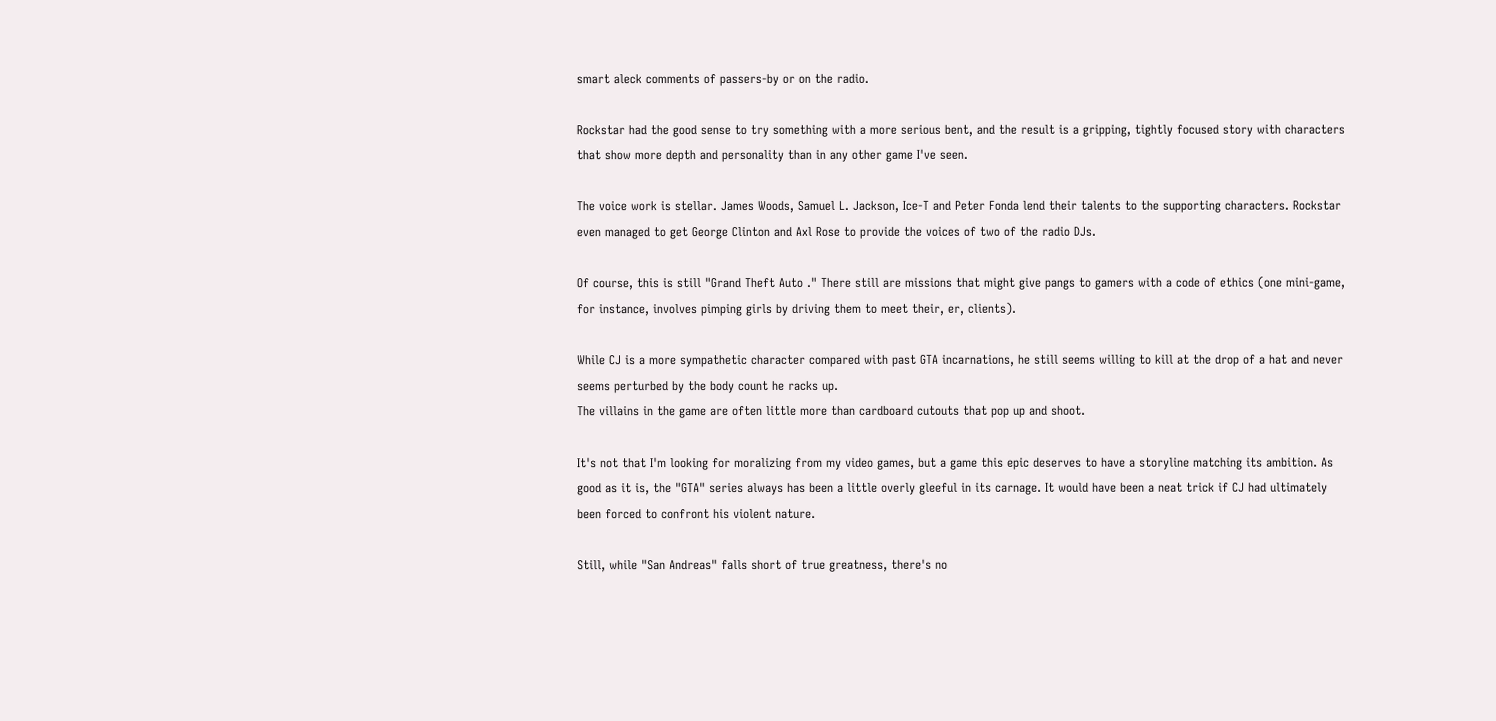smart aleck comments of passers-by or on the radio.

Rockstar had the good sense to try something with a more serious bent, and the result is a gripping, tightly focused story with characters that show more depth and personality than in any other game I've seen.

The voice work is stellar. James Woods, Samuel L. Jackson, Ice-T and Peter Fonda lend their talents to the supporting characters. Rockstar even managed to get George Clinton and Axl Rose to provide the voices of two of the radio DJs.

Of course, this is still "Grand Theft Auto ." There still are missions that might give pangs to gamers with a code of ethics (one mini-game, for instance, involves pimping girls by driving them to meet their, er, clients).

While CJ is a more sympathetic character compared with past GTA incarnations, he still seems willing to kill at the drop of a hat and never seems perturbed by the body count he racks up.
The villains in the game are often little more than cardboard cutouts that pop up and shoot.

It's not that I'm looking for moralizing from my video games, but a game this epic deserves to have a storyline matching its ambition. As good as it is, the "GTA" series always has been a little overly gleeful in its carnage. It would have been a neat trick if CJ had ultimately been forced to confront his violent nature.

Still, while "San Andreas" falls short of true greatness, there's no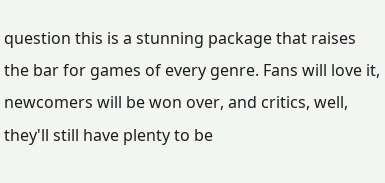question this is a stunning package that raises the bar for games of every genre. Fans will love it, newcomers will be won over, and critics, well, they'll still have plenty to be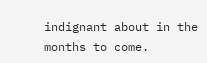indignant about in the months to come.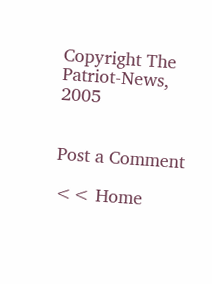Copyright The Patriot-News, 2005


Post a Comment

<< Home